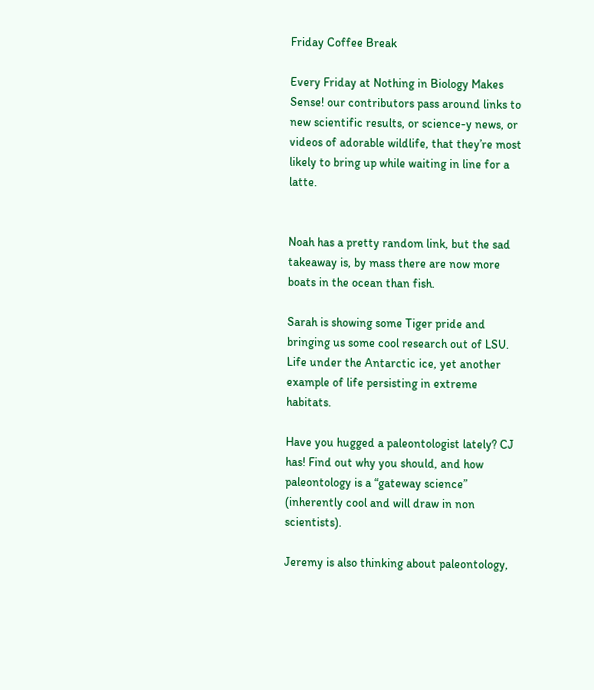Friday Coffee Break

Every Friday at Nothing in Biology Makes Sense! our contributors pass around links to new scientific results, or science-y news, or videos of adorable wildlife, that they’re most likely to bring up while waiting in line for a latte.


Noah has a pretty random link, but the sad takeaway is, by mass there are now more boats in the ocean than fish.

Sarah is showing some Tiger pride and bringing us some cool research out of LSU. Life under the Antarctic ice, yet another example of life persisting in extreme habitats.

Have you hugged a paleontologist lately? CJ has! Find out why you should, and how paleontology is a “gateway science” (inherently cool and will draw in non scientists).

Jeremy is also thinking about paleontology,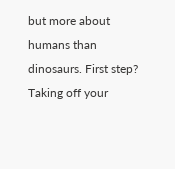but more about humans than dinosaurs. First step? Taking off your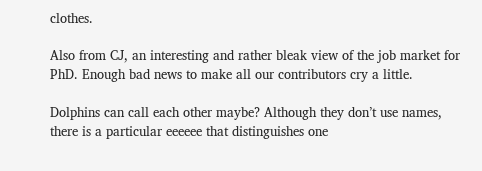clothes.

Also from CJ, an interesting and rather bleak view of the job market for PhD. Enough bad news to make all our contributors cry a little.

Dolphins can call each other maybe? Although they don’t use names, there is a particular eeeeee that distinguishes one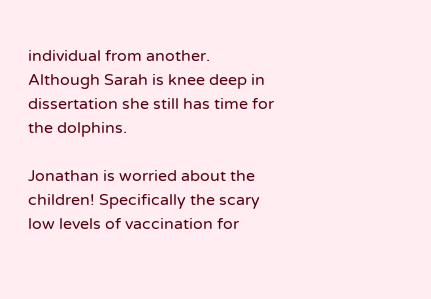individual from another. Although Sarah is knee deep in dissertation she still has time for the dolphins.

Jonathan is worried about the children! Specifically the scary low levels of vaccination for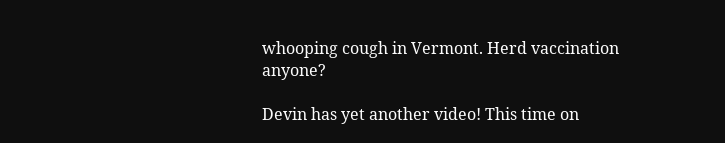whooping cough in Vermont. Herd vaccination anyone?

Devin has yet another video! This time on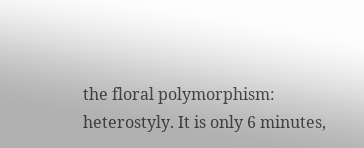the floral polymorphism: heterostyly. It is only 6 minutes,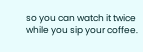so you can watch it twice while you sip your coffee.